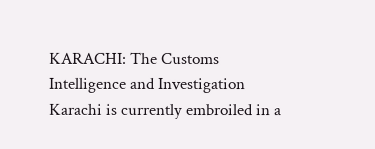KARACHI: The Customs Intelligence and Investigation Karachi is currently embroiled in a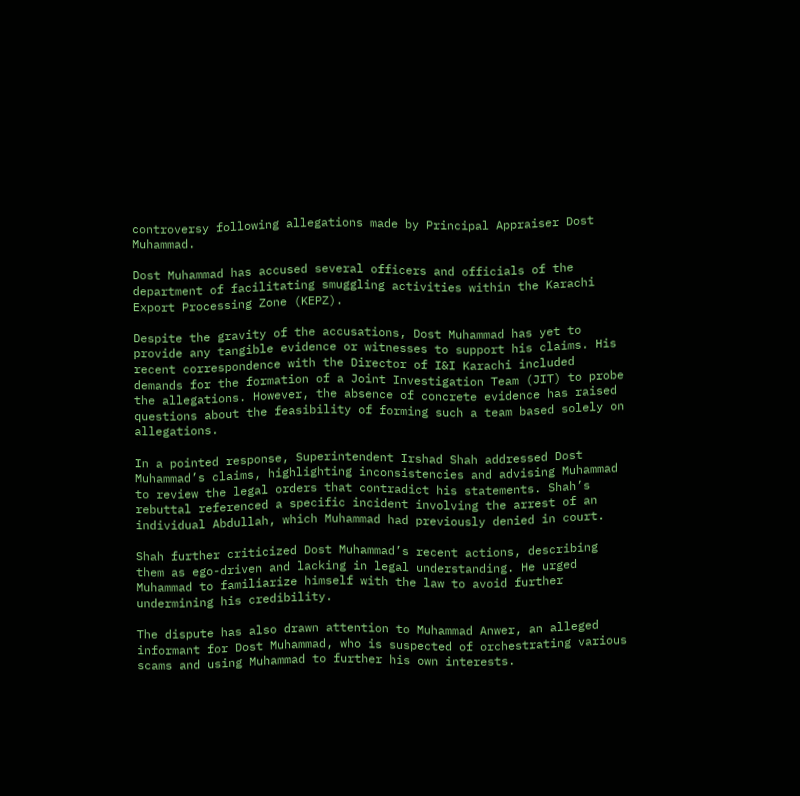controversy following allegations made by Principal Appraiser Dost Muhammad.

Dost Muhammad has accused several officers and officials of the department of facilitating smuggling activities within the Karachi Export Processing Zone (KEPZ).

Despite the gravity of the accusations, Dost Muhammad has yet to provide any tangible evidence or witnesses to support his claims. His recent correspondence with the Director of I&I Karachi included demands for the formation of a Joint Investigation Team (JIT) to probe the allegations. However, the absence of concrete evidence has raised questions about the feasibility of forming such a team based solely on allegations.

In a pointed response, Superintendent Irshad Shah addressed Dost Muhammad’s claims, highlighting inconsistencies and advising Muhammad to review the legal orders that contradict his statements. Shah’s rebuttal referenced a specific incident involving the arrest of an individual Abdullah, which Muhammad had previously denied in court.

Shah further criticized Dost Muhammad’s recent actions, describing them as ego-driven and lacking in legal understanding. He urged Muhammad to familiarize himself with the law to avoid further undermining his credibility.

The dispute has also drawn attention to Muhammad Anwer, an alleged informant for Dost Muhammad, who is suspected of orchestrating various scams and using Muhammad to further his own interests.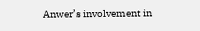Anwer’s involvement in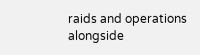raids and operations alongside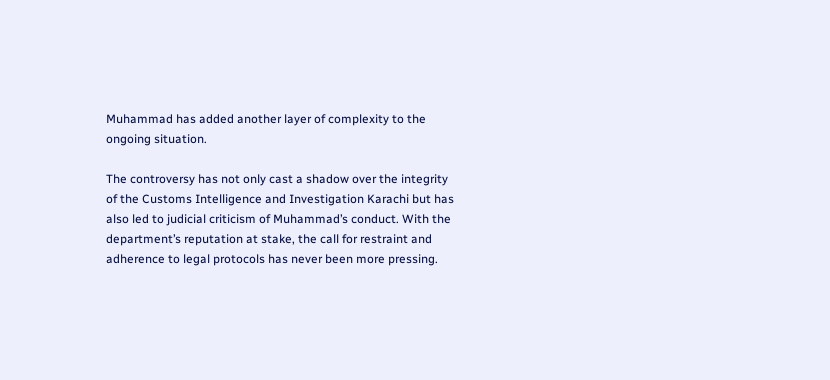Muhammad has added another layer of complexity to the ongoing situation.

The controversy has not only cast a shadow over the integrity of the Customs Intelligence and Investigation Karachi but has also led to judicial criticism of Muhammad’s conduct. With the department’s reputation at stake, the call for restraint and adherence to legal protocols has never been more pressing.